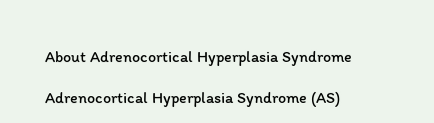About Adrenocortical Hyperplasia Syndrome

Adrenocortical Hyperplasia Syndrome (AS)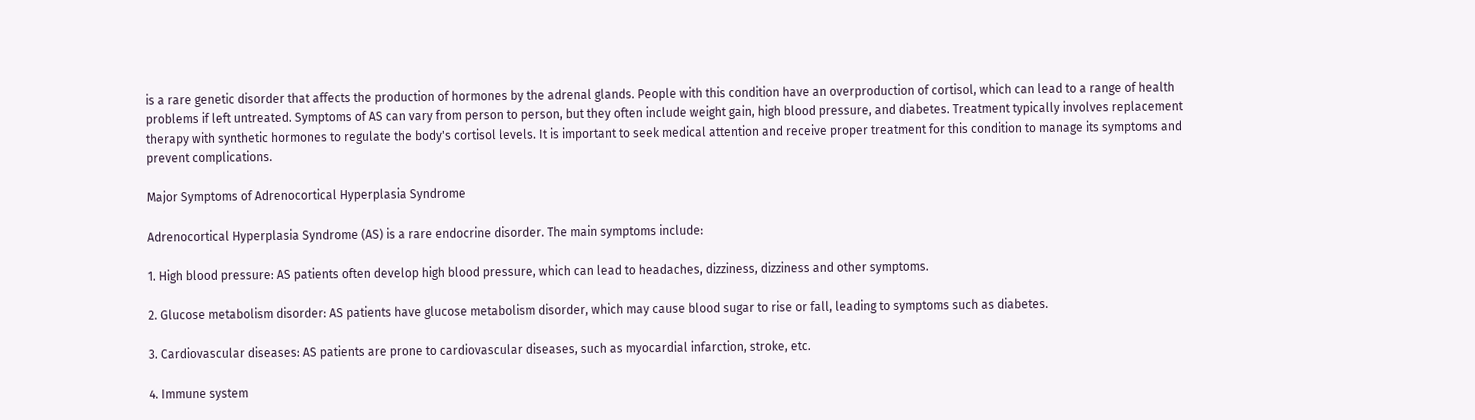is a rare genetic disorder that affects the production of hormones by the adrenal glands. People with this condition have an overproduction of cortisol, which can lead to a range of health problems if left untreated. Symptoms of AS can vary from person to person, but they often include weight gain, high blood pressure, and diabetes. Treatment typically involves replacement therapy with synthetic hormones to regulate the body's cortisol levels. It is important to seek medical attention and receive proper treatment for this condition to manage its symptoms and prevent complications.

Major Symptoms of Adrenocortical Hyperplasia Syndrome

Adrenocortical Hyperplasia Syndrome (AS) is a rare endocrine disorder. The main symptoms include:

1. High blood pressure: AS patients often develop high blood pressure, which can lead to headaches, dizziness, dizziness and other symptoms.

2. Glucose metabolism disorder: AS patients have glucose metabolism disorder, which may cause blood sugar to rise or fall, leading to symptoms such as diabetes.

3. Cardiovascular diseases: AS patients are prone to cardiovascular diseases, such as myocardial infarction, stroke, etc.

4. Immune system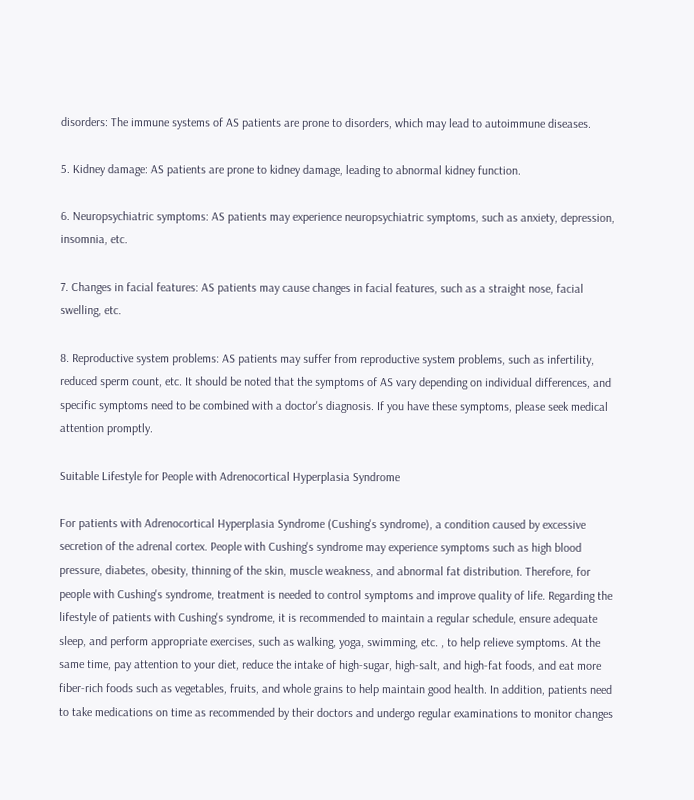disorders: The immune systems of AS patients are prone to disorders, which may lead to autoimmune diseases.

5. Kidney damage: AS patients are prone to kidney damage, leading to abnormal kidney function.

6. Neuropsychiatric symptoms: AS patients may experience neuropsychiatric symptoms, such as anxiety, depression, insomnia, etc.

7. Changes in facial features: AS patients may cause changes in facial features, such as a straight nose, facial swelling, etc.

8. Reproductive system problems: AS patients may suffer from reproductive system problems, such as infertility, reduced sperm count, etc. It should be noted that the symptoms of AS vary depending on individual differences, and specific symptoms need to be combined with a doctor's diagnosis. If you have these symptoms, please seek medical attention promptly.

Suitable Lifestyle for People with Adrenocortical Hyperplasia Syndrome

For patients with Adrenocortical Hyperplasia Syndrome (Cushing's syndrome), a condition caused by excessive secretion of the adrenal cortex. People with Cushing's syndrome may experience symptoms such as high blood pressure, diabetes, obesity, thinning of the skin, muscle weakness, and abnormal fat distribution. Therefore, for people with Cushing's syndrome, treatment is needed to control symptoms and improve quality of life. Regarding the lifestyle of patients with Cushing's syndrome, it is recommended to maintain a regular schedule, ensure adequate sleep, and perform appropriate exercises, such as walking, yoga, swimming, etc. , to help relieve symptoms. At the same time, pay attention to your diet, reduce the intake of high-sugar, high-salt, and high-fat foods, and eat more fiber-rich foods such as vegetables, fruits, and whole grains to help maintain good health. In addition, patients need to take medications on time as recommended by their doctors and undergo regular examinations to monitor changes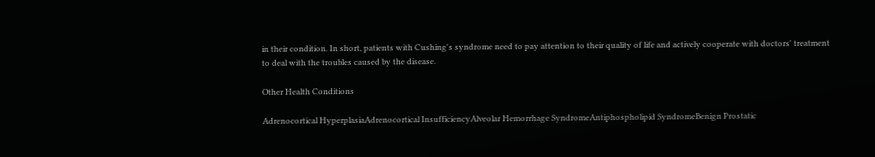in their condition. In short, patients with Cushing's syndrome need to pay attention to their quality of life and actively cooperate with doctors' treatment to deal with the troubles caused by the disease.

Other Health Conditions

Adrenocortical HyperplasiaAdrenocortical InsufficiencyAlveolar Hemorrhage SyndromeAntiphospholipid SyndromeBenign Prostatic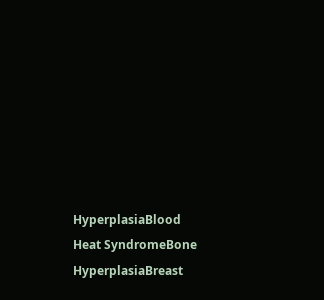HyperplasiaBlood Heat SyndromeBone HyperplasiaBreast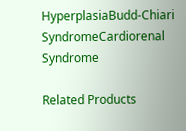HyperplasiaBudd-Chiari SyndromeCardiorenal Syndrome

Related Products